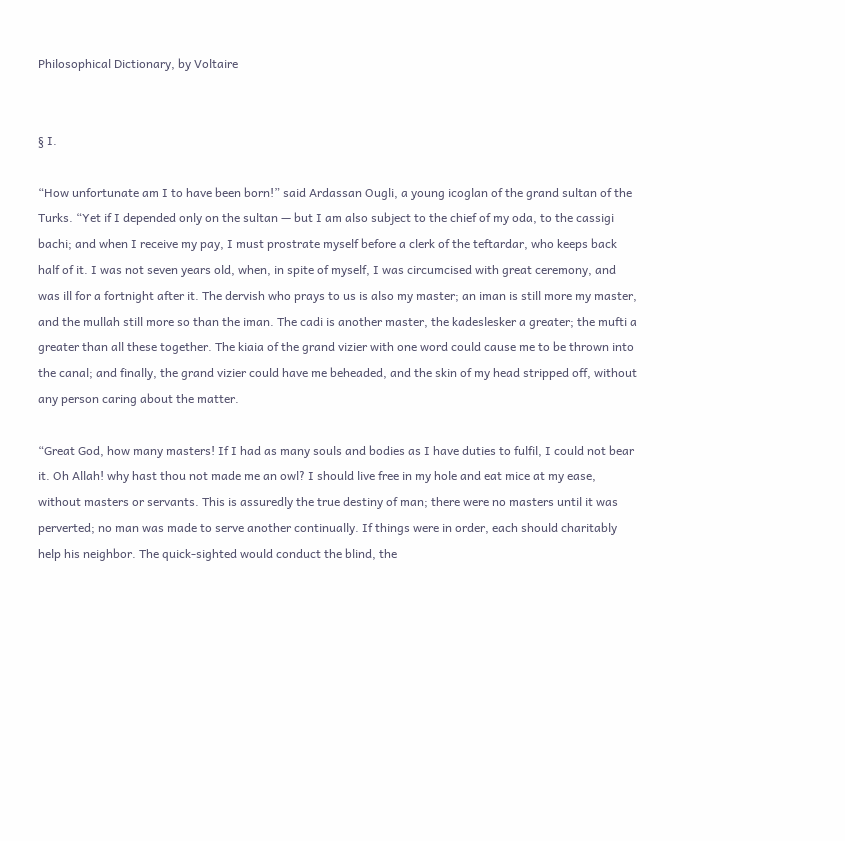Philosophical Dictionary, by Voltaire


§ I.

“How unfortunate am I to have been born!” said Ardassan Ougli, a young icoglan of the grand sultan of the Turks. “Yet if I depended only on the sultan — but I am also subject to the chief of my oda, to the cassigi bachi; and when I receive my pay, I must prostrate myself before a clerk of the teftardar, who keeps back half of it. I was not seven years old, when, in spite of myself, I was circumcised with great ceremony, and was ill for a fortnight after it. The dervish who prays to us is also my master; an iman is still more my master, and the mullah still more so than the iman. The cadi is another master, the kadeslesker a greater; the mufti a greater than all these together. The kiaia of the grand vizier with one word could cause me to be thrown into the canal; and finally, the grand vizier could have me beheaded, and the skin of my head stripped off, without any person caring about the matter.

“Great God, how many masters! If I had as many souls and bodies as I have duties to fulfil, I could not bear it. Oh Allah! why hast thou not made me an owl? I should live free in my hole and eat mice at my ease, without masters or servants. This is assuredly the true destiny of man; there were no masters until it was perverted; no man was made to serve another continually. If things were in order, each should charitably help his neighbor. The quick-sighted would conduct the blind, the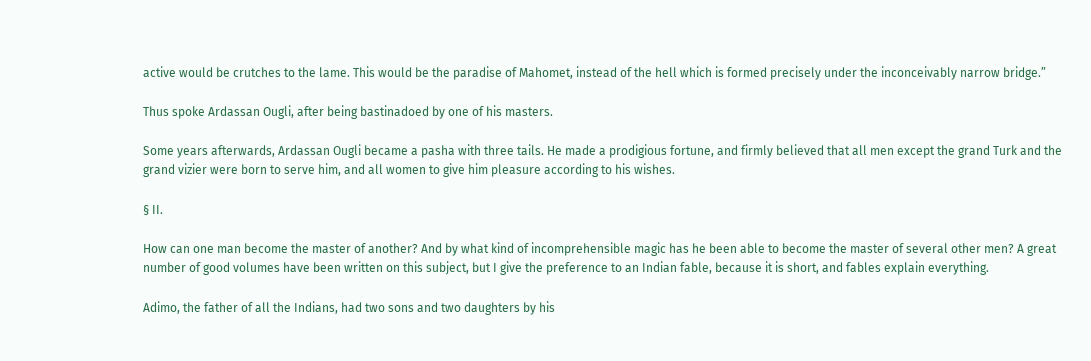active would be crutches to the lame. This would be the paradise of Mahomet, instead of the hell which is formed precisely under the inconceivably narrow bridge.”

Thus spoke Ardassan Ougli, after being bastinadoed by one of his masters.

Some years afterwards, Ardassan Ougli became a pasha with three tails. He made a prodigious fortune, and firmly believed that all men except the grand Turk and the grand vizier were born to serve him, and all women to give him pleasure according to his wishes.

§ II.

How can one man become the master of another? And by what kind of incomprehensible magic has he been able to become the master of several other men? A great number of good volumes have been written on this subject, but I give the preference to an Indian fable, because it is short, and fables explain everything.

Adimo, the father of all the Indians, had two sons and two daughters by his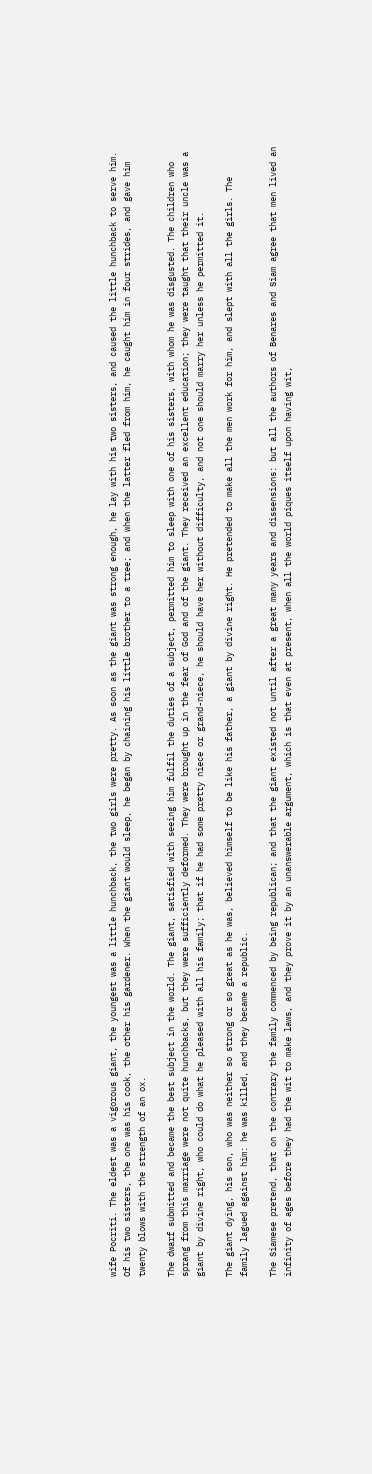wife Pocriti. The eldest was a vigorous giant, the youngest was a little hunchback, the two girls were pretty. As soon as the giant was strong enough, he lay with his two sisters, and caused the little hunchback to serve him. Of his two sisters, the one was his cook, the other his gardener. When the giant would sleep, he began by chaining his little brother to a tree; and when the latter fled from him, he caught him in four strides, and gave him twenty blows with the strength of an ox.

The dwarf submitted and became the best subject in the world. The giant, satisfied with seeing him fulfil the duties of a subject, permitted him to sleep with one of his sisters, with whom he was disgusted. The children who sprang from this marriage were not quite hunchbacks, but they were sufficiently deformed. They were brought up in the fear of God and of the giant. They received an excellent education; they were taught that their uncle was a giant by divine right, who could do what he pleased with all his family; that if he had some pretty niece or grand-niece, he should have her without difficulty, and not one should marry her unless he permitted it.

The giant dying, his son, who was neither so strong or so great as he was, believed himself to be like his father, a giant by divine right. He pretended to make all the men work for him, and slept with all the girls. The family lagued against him: he was killed, and they became a republic.

The Siamese pretend, that on the contrary the family commenced by being republican; and that the giant existed not until after a great many years and dissensions: but all the authors of Benares and Siam agree that men lived an infinity of ages before they had the wit to make laws, and they prove it by an unanswerable argument, which is that even at present, when all the world piques itself upon having wit,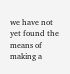we have not yet found the means of making a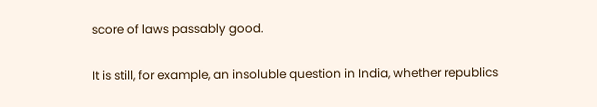score of laws passably good.

It is still, for example, an insoluble question in India, whether republics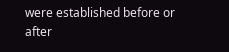were established before or after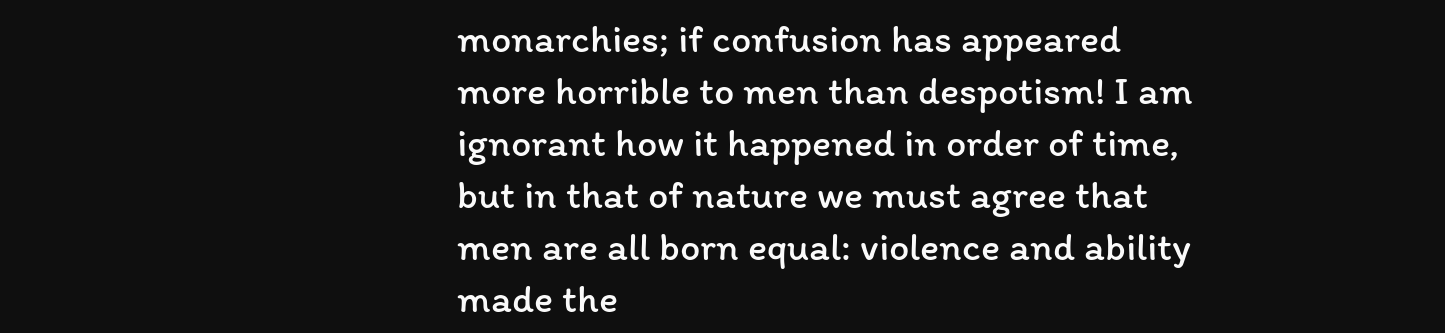monarchies; if confusion has appeared more horrible to men than despotism! I am ignorant how it happened in order of time, but in that of nature we must agree that men are all born equal: violence and ability made the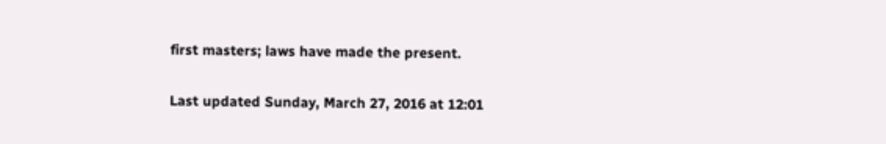first masters; laws have made the present.

Last updated Sunday, March 27, 2016 at 12:01